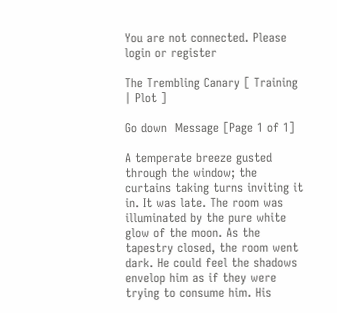You are not connected. Please login or register

The Trembling Canary [ Training | Plot ]

Go down  Message [Page 1 of 1]

A temperate breeze gusted through the window; the curtains taking turns inviting it in. It was late. The room was illuminated by the pure white glow of the moon. As the tapestry closed, the room went dark. He could feel the shadows envelop him as if they were trying to consume him. His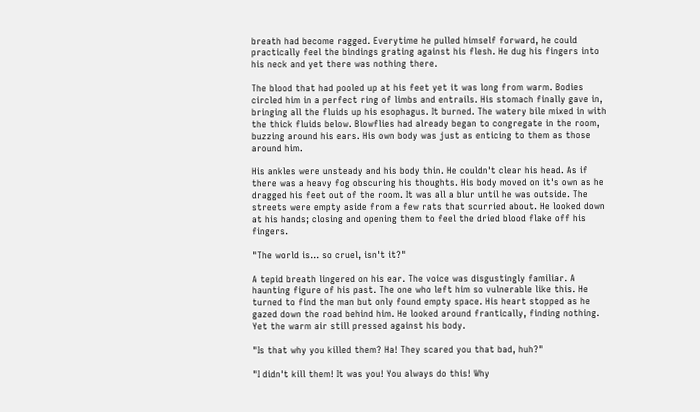breath had become ragged. Everytime he pulled himself forward, he could practically feel the bindings grating against his flesh. He dug his fingers into his neck and yet there was nothing there.

The blood that had pooled up at his feet yet it was long from warm. Bodies circled him in a perfect ring of limbs and entrails. His stomach finally gave in, bringing all the fluids up his esophagus. It burned. The watery bile mixed in with the thick fluids below. Blowflies had already began to congregate in the room, buzzing around his ears. His own body was just as enticing to them as those around him.

His ankles were unsteady and his body thin. He couldn't clear his head. As if there was a heavy fog obscuring his thoughts. His body moved on it's own as he dragged his feet out of the room. It was all a blur until he was outside. The streets were empty aside from a few rats that scurried about. He looked down at his hands; closing and opening them to feel the dried blood flake off his fingers.

"The world is... so cruel, isn't it?"

A tepid breath lingered on his ear. The voice was disgustingly familiar. A haunting figure of his past. The one who left him so vulnerable like this. He turned to find the man but only found empty space. His heart stopped as he gazed down the road behind him. He looked around frantically, finding nothing. Yet the warm air still pressed against his body.

"Is that why you killed them? Ha! They scared you that bad, huh?"

"I didn't kill them! It was you! You always do this! Why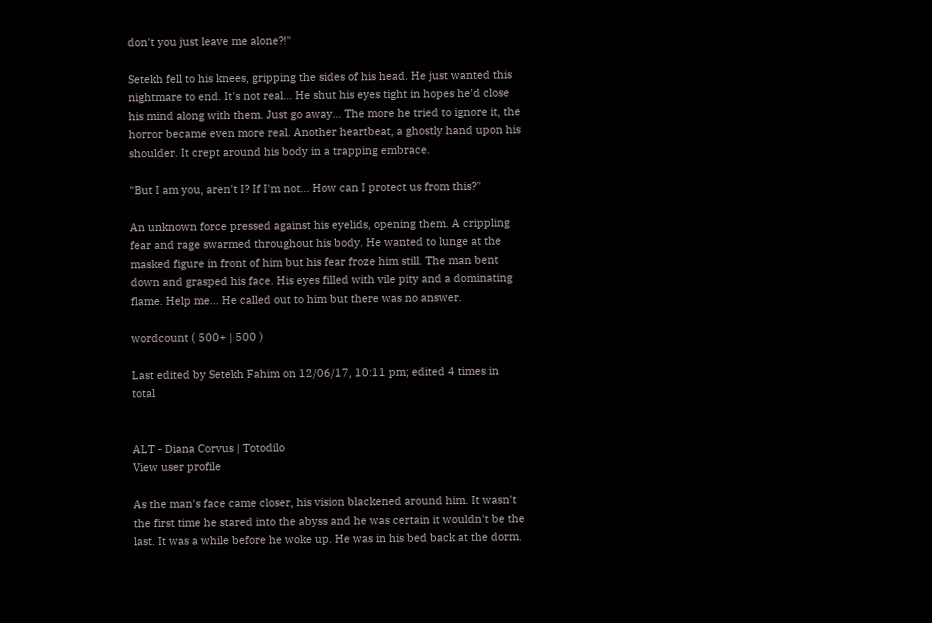don't you just leave me alone?!"

Setekh fell to his knees, gripping the sides of his head. He just wanted this nightmare to end. It's not real... He shut his eyes tight in hopes he'd close his mind along with them. Just go away... The more he tried to ignore it, the horror became even more real. Another heartbeat, a ghostly hand upon his shoulder. It crept around his body in a trapping embrace.

"But I am you, aren't I? If I'm not... How can I protect us from this?"

An unknown force pressed against his eyelids, opening them. A crippling fear and rage swarmed throughout his body. He wanted to lunge at the masked figure in front of him but his fear froze him still. The man bent down and grasped his face. His eyes filled with vile pity and a dominating flame. Help me... He called out to him but there was no answer.

wordcount ( 500+ | 500 )

Last edited by Setekh Fahim on 12/06/17, 10:11 pm; edited 4 times in total


ALT - Diana Corvus | Totodilo
View user profile

As the man's face came closer, his vision blackened around him. It wasn't the first time he stared into the abyss and he was certain it wouldn't be the last. It was a while before he woke up. He was in his bed back at the dorm.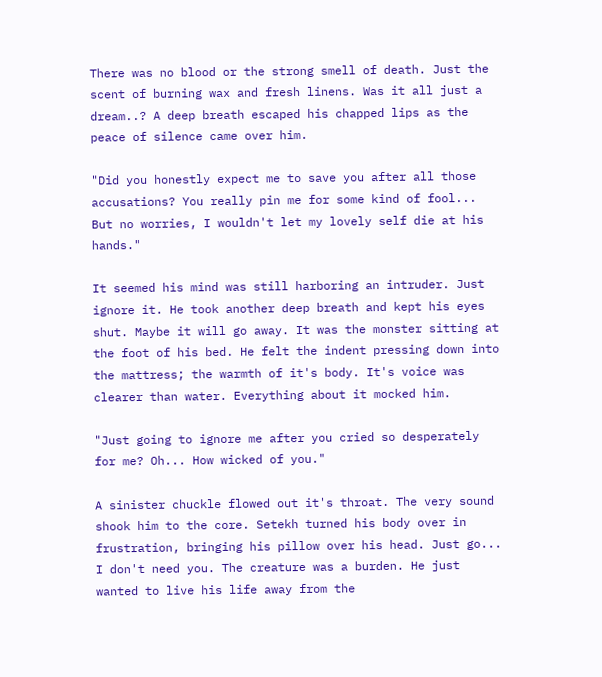There was no blood or the strong smell of death. Just the scent of burning wax and fresh linens. Was it all just a dream..? A deep breath escaped his chapped lips as the peace of silence came over him.

"Did you honestly expect me to save you after all those accusations? You really pin me for some kind of fool... But no worries, I wouldn't let my lovely self die at his hands."

It seemed his mind was still harboring an intruder. Just ignore it. He took another deep breath and kept his eyes shut. Maybe it will go away. It was the monster sitting at the foot of his bed. He felt the indent pressing down into the mattress; the warmth of it's body. It's voice was clearer than water. Everything about it mocked him.

"Just going to ignore me after you cried so desperately for me? Oh... How wicked of you."

A sinister chuckle flowed out it's throat. The very sound shook him to the core. Setekh turned his body over in frustration, bringing his pillow over his head. Just go... I don't need you. The creature was a burden. He just wanted to live his life away from the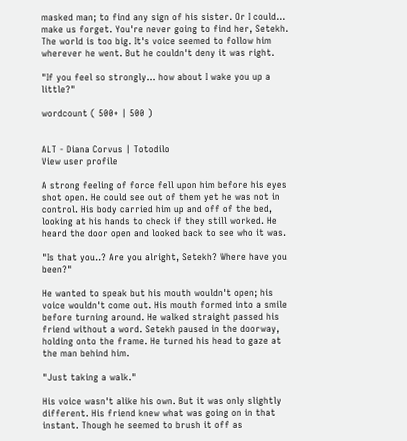masked man; to find any sign of his sister. Or I could... make us forget. You're never going to find her, Setekh. The world is too big. It's voice seemed to follow him wherever he went. But he couldn't deny it was right.

"If you feel so strongly... how about I wake you up a little?"

wordcount ( 500+ | 500 )


ALT - Diana Corvus | Totodilo
View user profile

A strong feeling of force fell upon him before his eyes shot open. He could see out of them yet he was not in control. His body carried him up and off of the bed, looking at his hands to check if they still worked. He heard the door open and looked back to see who it was.

"Is that you..? Are you alright, Setekh? Where have you been?"

He wanted to speak but his mouth wouldn't open; his voice wouldn't come out. His mouth formed into a smile before turning around. He walked straight passed his friend without a word. Setekh paused in the doorway, holding onto the frame. He turned his head to gaze at the man behind him.

"Just taking a walk."

His voice wasn't alike his own. But it was only slightly different. His friend knew what was going on in that instant. Though he seemed to brush it off as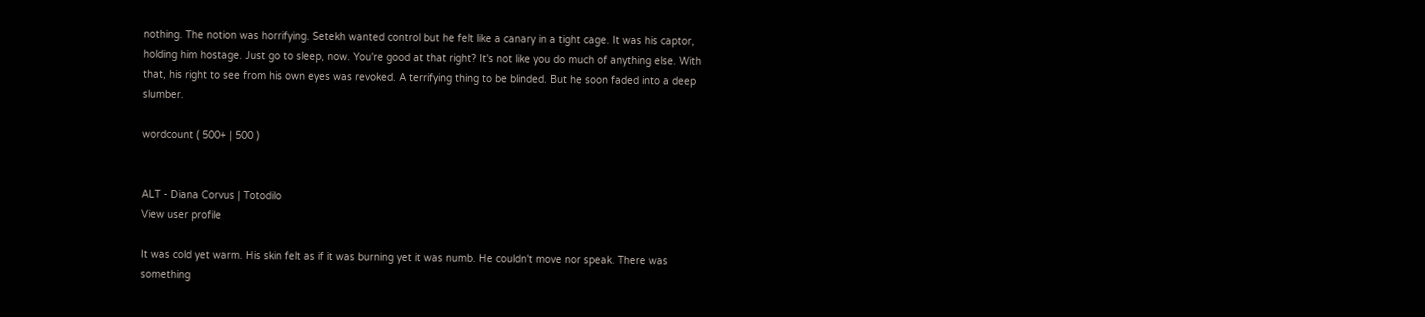nothing. The notion was horrifying. Setekh wanted control but he felt like a canary in a tight cage. It was his captor, holding him hostage. Just go to sleep, now. You're good at that right? It's not like you do much of anything else. With that, his right to see from his own eyes was revoked. A terrifying thing to be blinded. But he soon faded into a deep slumber.

wordcount ( 500+ | 500 )


ALT - Diana Corvus | Totodilo
View user profile

It was cold yet warm. His skin felt as if it was burning yet it was numb. He couldn't move nor speak. There was something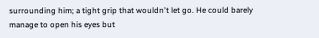surrounding him; a tight grip that wouldn't let go. He could barely manage to open his eyes but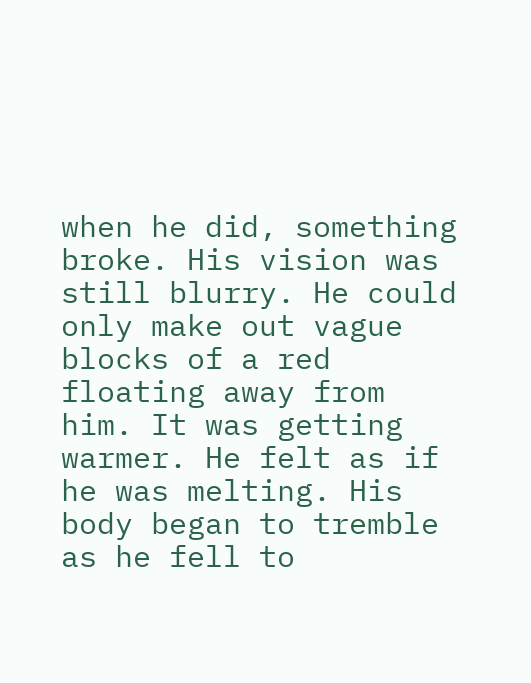when he did, something broke. His vision was still blurry. He could only make out vague blocks of a red floating away from him. It was getting warmer. He felt as if he was melting. His body began to tremble as he fell to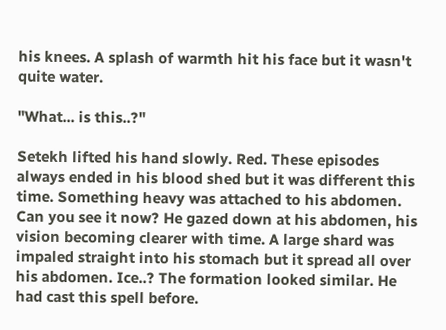his knees. A splash of warmth hit his face but it wasn't quite water.

"What... is this..?"

Setekh lifted his hand slowly. Red. These episodes always ended in his blood shed but it was different this time. Something heavy was attached to his abdomen. Can you see it now? He gazed down at his abdomen, his vision becoming clearer with time. A large shard was impaled straight into his stomach but it spread all over his abdomen. Ice..? The formation looked similar. He had cast this spell before.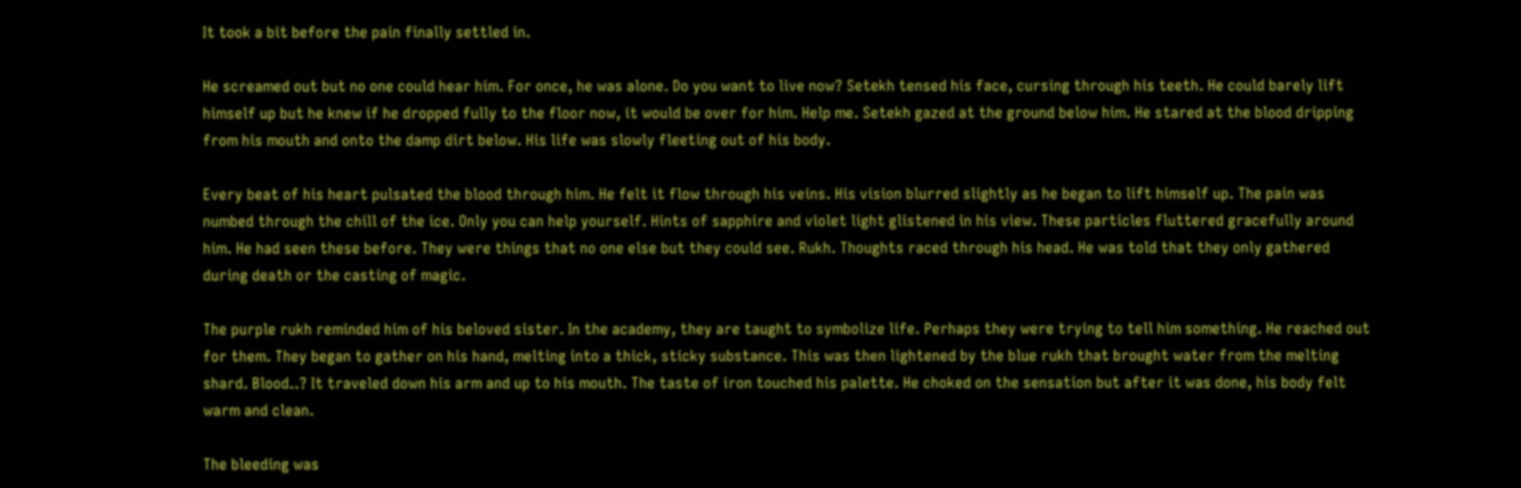It took a bit before the pain finally settled in.

He screamed out but no one could hear him. For once, he was alone. Do you want to live now? Setekh tensed his face, cursing through his teeth. He could barely lift himself up but he knew if he dropped fully to the floor now, it would be over for him. Help me. Setekh gazed at the ground below him. He stared at the blood dripping from his mouth and onto the damp dirt below. His life was slowly fleeting out of his body.

Every beat of his heart pulsated the blood through him. He felt it flow through his veins. His vision blurred slightly as he began to lift himself up. The pain was numbed through the chill of the ice. Only you can help yourself. Hints of sapphire and violet light glistened in his view. These particles fluttered gracefully around him. He had seen these before. They were things that no one else but they could see. Rukh. Thoughts raced through his head. He was told that they only gathered during death or the casting of magic.

The purple rukh reminded him of his beloved sister. In the academy, they are taught to symbolize life. Perhaps they were trying to tell him something. He reached out for them. They began to gather on his hand, melting into a thick, sticky substance. This was then lightened by the blue rukh that brought water from the melting shard. Blood..? It traveled down his arm and up to his mouth. The taste of iron touched his palette. He choked on the sensation but after it was done, his body felt warm and clean.

The bleeding was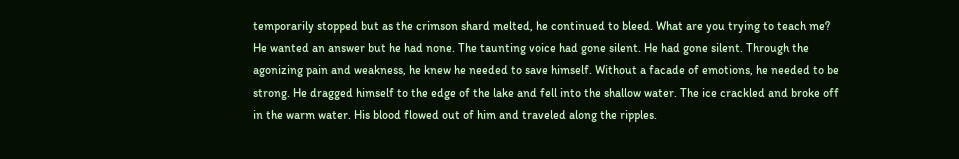temporarily stopped but as the crimson shard melted, he continued to bleed. What are you trying to teach me? He wanted an answer but he had none. The taunting voice had gone silent. He had gone silent. Through the agonizing pain and weakness, he knew he needed to save himself. Without a facade of emotions, he needed to be strong. He dragged himself to the edge of the lake and fell into the shallow water. The ice crackled and broke off in the warm water. His blood flowed out of him and traveled along the ripples.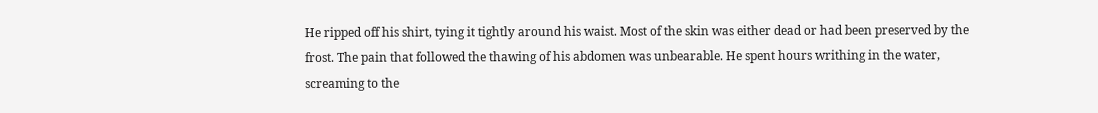He ripped off his shirt, tying it tightly around his waist. Most of the skin was either dead or had been preserved by the frost. The pain that followed the thawing of his abdomen was unbearable. He spent hours writhing in the water, screaming to the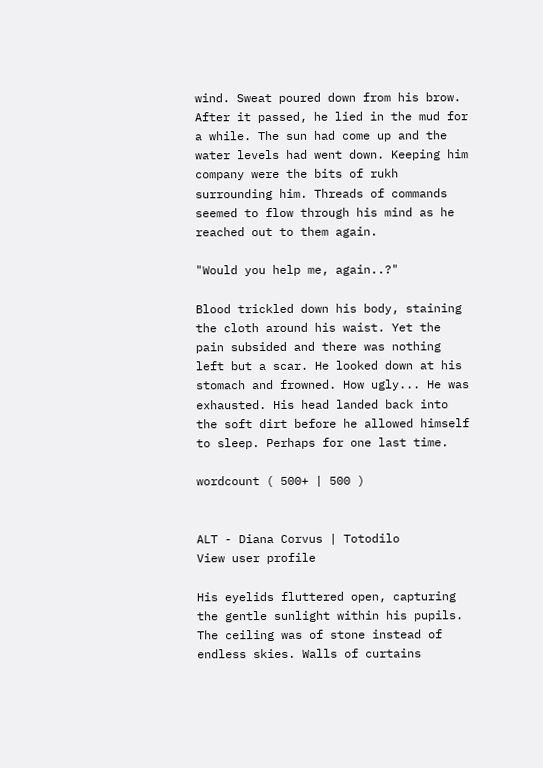wind. Sweat poured down from his brow. After it passed, he lied in the mud for a while. The sun had come up and the water levels had went down. Keeping him company were the bits of rukh surrounding him. Threads of commands seemed to flow through his mind as he reached out to them again.

"Would you help me, again..?"

Blood trickled down his body, staining the cloth around his waist. Yet the pain subsided and there was nothing left but a scar. He looked down at his stomach and frowned. How ugly... He was exhausted. His head landed back into the soft dirt before he allowed himself to sleep. Perhaps for one last time.

wordcount ( 500+ | 500 )


ALT - Diana Corvus | Totodilo
View user profile

His eyelids fluttered open, capturing the gentle sunlight within his pupils. The ceiling was of stone instead of endless skies. Walls of curtains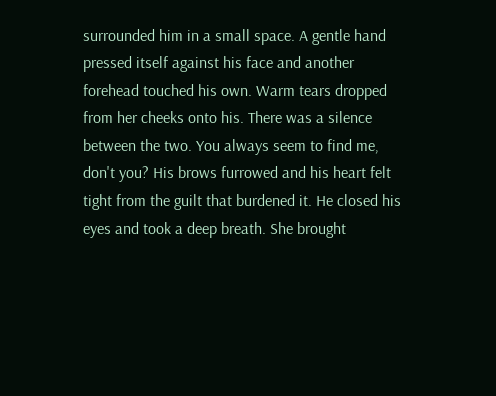surrounded him in a small space. A gentle hand pressed itself against his face and another forehead touched his own. Warm tears dropped from her cheeks onto his. There was a silence between the two. You always seem to find me, don't you? His brows furrowed and his heart felt tight from the guilt that burdened it. He closed his eyes and took a deep breath. She brought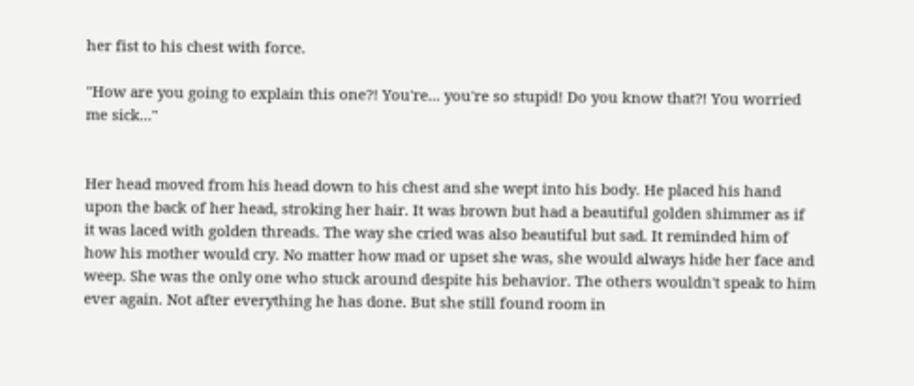her fist to his chest with force.

"How are you going to explain this one?! You're... you're so stupid! Do you know that?! You worried me sick..."


Her head moved from his head down to his chest and she wept into his body. He placed his hand upon the back of her head, stroking her hair. It was brown but had a beautiful golden shimmer as if it was laced with golden threads. The way she cried was also beautiful but sad. It reminded him of how his mother would cry. No matter how mad or upset she was, she would always hide her face and weep. She was the only one who stuck around despite his behavior. The others wouldn't speak to him ever again. Not after everything he has done. But she still found room in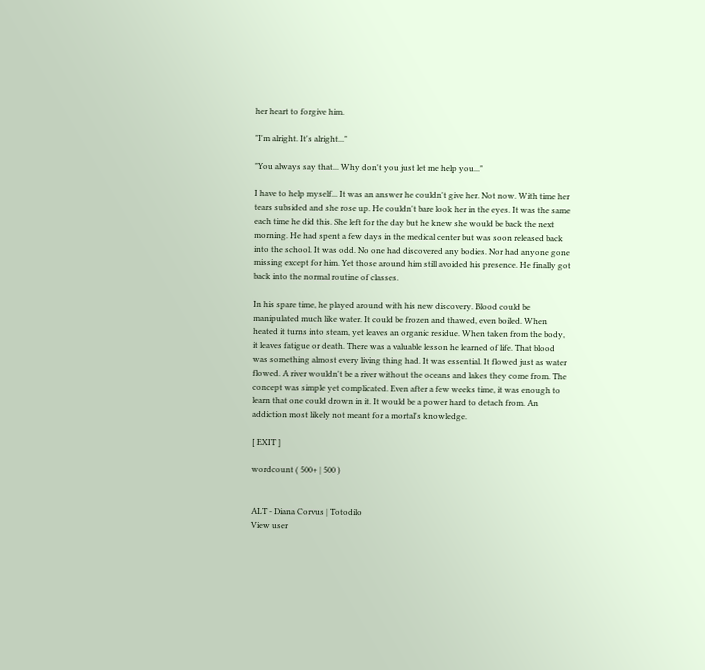her heart to forgive him.

"I'm alright. It's alright..."

"You always say that... Why don't you just let me help you..."

I have to help myself... It was an answer he couldn't give her. Not now. With time her tears subsided and she rose up. He couldn't bare look her in the eyes. It was the same each time he did this. She left for the day but he knew she would be back the next morning. He had spent a few days in the medical center but was soon released back into the school. It was odd. No one had discovered any bodies. Nor had anyone gone missing except for him. Yet those around him still avoided his presence. He finally got back into the normal routine of classes.

In his spare time, he played around with his new discovery. Blood could be manipulated much like water. It could be frozen and thawed, even boiled. When heated it turns into steam, yet leaves an organic residue. When taken from the body, it leaves fatigue or death. There was a valuable lesson he learned of life. That blood was something almost every living thing had. It was essential. It flowed just as water flowed. A river wouldn't be a river without the oceans and lakes they come from. The concept was simple yet complicated. Even after a few weeks time, it was enough to learn that one could drown in it. It would be a power hard to detach from. An addiction most likely not meant for a mortal's knowledge.

[ EXIT ]

wordcount ( 500+ | 500 )


ALT - Diana Corvus | Totodilo
View user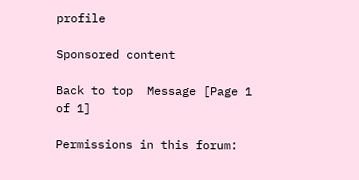profile

Sponsored content

Back to top  Message [Page 1 of 1]

Permissions in this forum: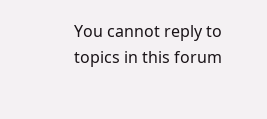You cannot reply to topics in this forum